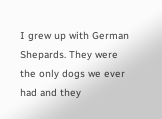I grew up with German Shepards. They were the only dogs we ever had and they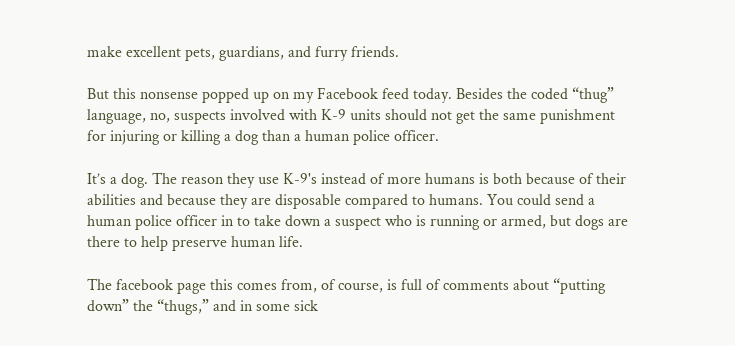make excellent pets, guardians, and furry friends.

But this nonsense popped up on my Facebook feed today. Besides the coded “thug” language, no, suspects involved with K-9 units should not get the same punishment for injuring or killing a dog than a human police officer.

It’s a dog. The reason they use K-9's instead of more humans is both because of their abilities and because they are disposable compared to humans. You could send a human police officer in to take down a suspect who is running or armed, but dogs are there to help preserve human life.

The facebook page this comes from, of course, is full of comments about “putting down” the “thugs,” and in some sick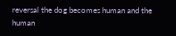reversal the dog becomes human and the human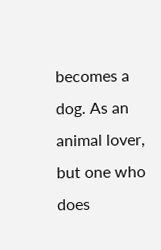becomes a dog. As an animal lover, but one who does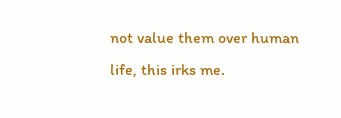not value them over human life, this irks me.